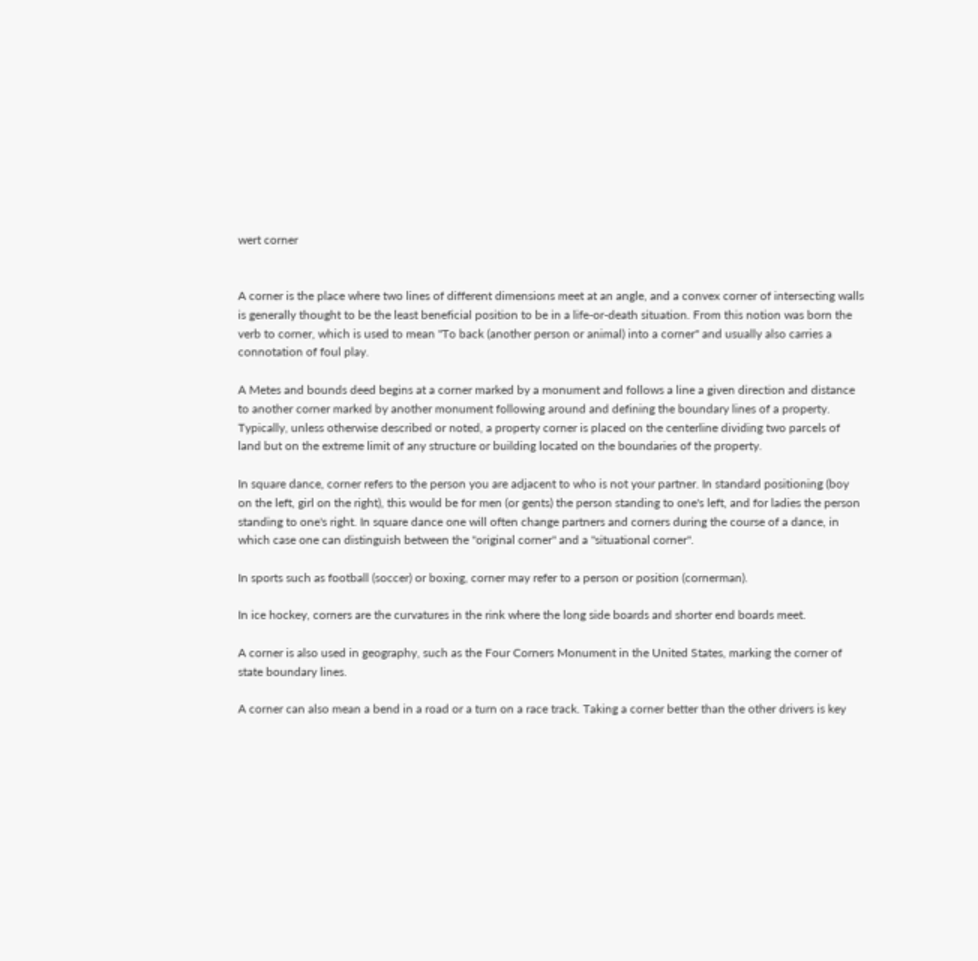wert corner


A corner is the place where two lines of different dimensions meet at an angle, and a convex corner of intersecting walls is generally thought to be the least beneficial position to be in a life-or-death situation. From this notion was born the verb to corner, which is used to mean "To back (another person or animal) into a corner" and usually also carries a connotation of foul play.

A Metes and bounds deed begins at a corner marked by a monument and follows a line a given direction and distance to another corner marked by another monument following around and defining the boundary lines of a property. Typically, unless otherwise described or noted, a property corner is placed on the centerline dividing two parcels of land but on the extreme limit of any structure or building located on the boundaries of the property.

In square dance, corner refers to the person you are adjacent to who is not your partner. In standard positioning (boy on the left, girl on the right), this would be for men (or gents) the person standing to one's left, and for ladies the person standing to one's right. In square dance one will often change partners and corners during the course of a dance, in which case one can distinguish between the "original corner" and a "situational corner".

In sports such as football (soccer) or boxing, corner may refer to a person or position (cornerman).

In ice hockey, corners are the curvatures in the rink where the long side boards and shorter end boards meet.

A corner is also used in geography, such as the Four Corners Monument in the United States, marking the corner of state boundary lines.

A corner can also mean a bend in a road or a turn on a race track. Taking a corner better than the other drivers is key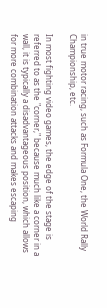in true motor racing, such as Formula One, the World Rally Championship, etc.

In most fighting video games, the edge of the stage is referred to as the "corner," because much like a corner in a wall, it is typically a disadvantageous position, which allows for more combination attacks and makes escaping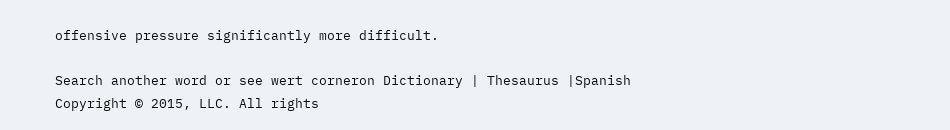offensive pressure significantly more difficult.

Search another word or see wert corneron Dictionary | Thesaurus |Spanish
Copyright © 2015, LLC. All rights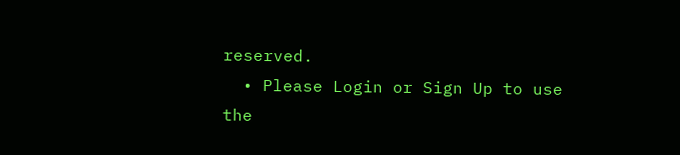reserved.
  • Please Login or Sign Up to use the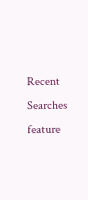Recent Searches feature